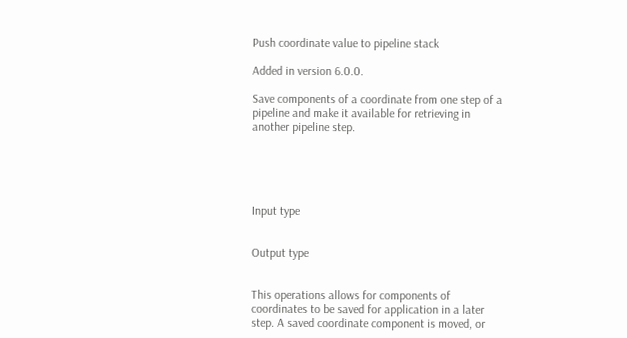Push coordinate value to pipeline stack

Added in version 6.0.0.

Save components of a coordinate from one step of a pipeline and make it available for retrieving in another pipeline step.





Input type


Output type


This operations allows for components of coordinates to be saved for application in a later step. A saved coordinate component is moved, or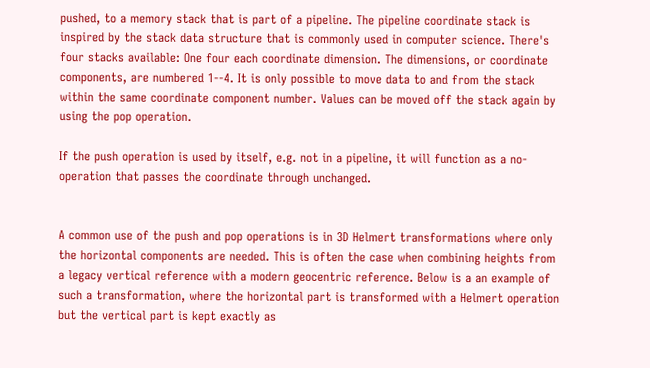pushed, to a memory stack that is part of a pipeline. The pipeline coordinate stack is inspired by the stack data structure that is commonly used in computer science. There's four stacks available: One four each coordinate dimension. The dimensions, or coordinate components, are numbered 1--4. It is only possible to move data to and from the stack within the same coordinate component number. Values can be moved off the stack again by using the pop operation.

If the push operation is used by itself, e.g. not in a pipeline, it will function as a no-operation that passes the coordinate through unchanged.


A common use of the push and pop operations is in 3D Helmert transformations where only the horizontal components are needed. This is often the case when combining heights from a legacy vertical reference with a modern geocentric reference. Below is a an example of such a transformation, where the horizontal part is transformed with a Helmert operation but the vertical part is kept exactly as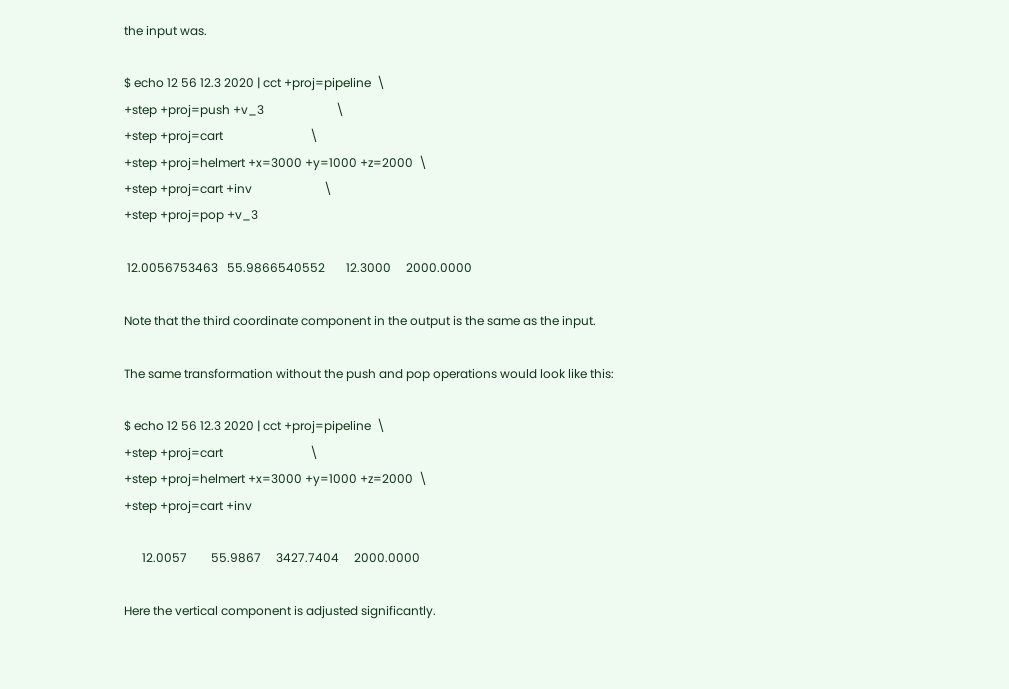the input was.

$ echo 12 56 12.3 2020 | cct +proj=pipeline  \
+step +proj=push +v_3                        \
+step +proj=cart                             \
+step +proj=helmert +x=3000 +y=1000 +z=2000  \
+step +proj=cart +inv                        \
+step +proj=pop +v_3

 12.0056753463   55.9866540552       12.3000     2000.0000

Note that the third coordinate component in the output is the same as the input.

The same transformation without the push and pop operations would look like this:

$ echo 12 56 12.3 2020 | cct +proj=pipeline  \
+step +proj=cart                             \
+step +proj=helmert +x=3000 +y=1000 +z=2000  \
+step +proj=cart +inv

      12.0057        55.9867     3427.7404     2000.0000

Here the vertical component is adjusted significantly.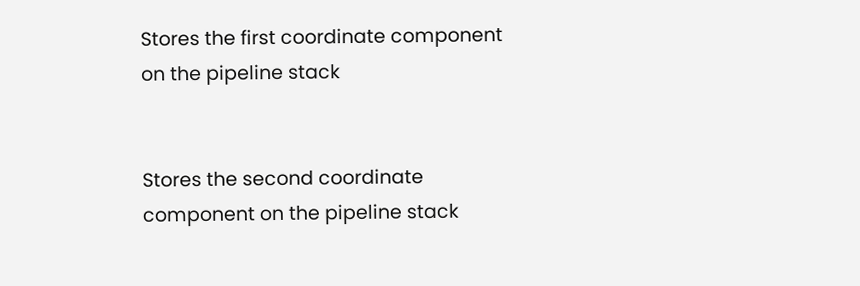Stores the first coordinate component on the pipeline stack


Stores the second coordinate component on the pipeline stack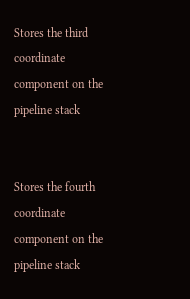Stores the third coordinate component on the pipeline stack


Stores the fourth coordinate component on the pipeline stack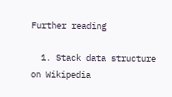Further reading

  1. Stack data structure on Wikipedia